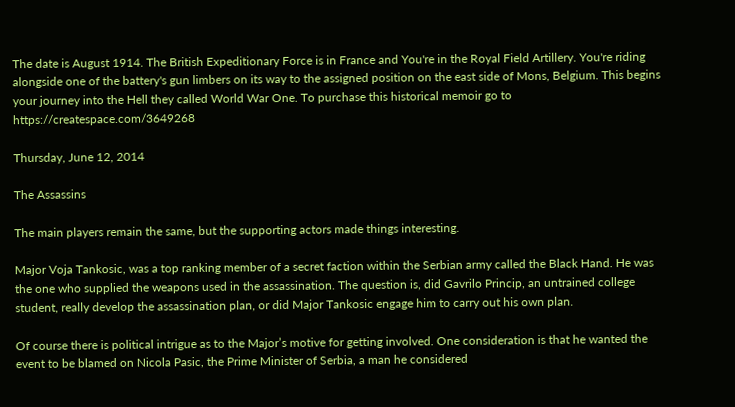The date is August 1914. The British Expeditionary Force is in France and You're in the Royal Field Artillery. You're riding alongside one of the battery's gun limbers on its way to the assigned position on the east side of Mons, Belgium. This begins your journey into the Hell they called World War One. To purchase this historical memoir go to https://createspace.com/3649268

Thursday, June 12, 2014

The Assassins

The main players remain the same, but the supporting actors made things interesting.

Major Voja Tankosic, was a top ranking member of a secret faction within the Serbian army called the Black Hand. He was the one who supplied the weapons used in the assassination. The question is, did Gavrilo Princip, an untrained college student, really develop the assassination plan, or did Major Tankosic engage him to carry out his own plan.

Of course there is political intrigue as to the Major’s motive for getting involved. One consideration is that he wanted the event to be blamed on Nicola Pasic, the Prime Minister of Serbia, a man he considered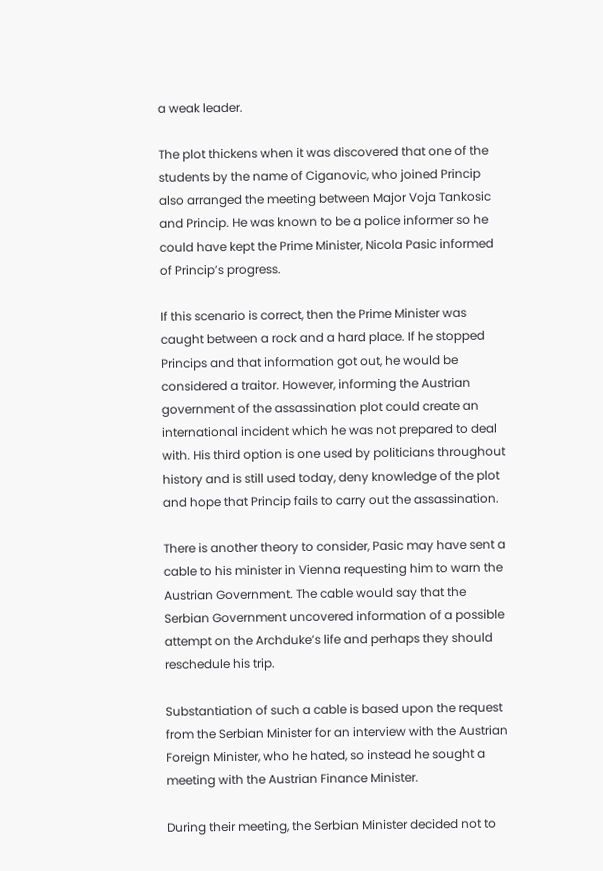a weak leader.

The plot thickens when it was discovered that one of the students by the name of Ciganovic, who joined Princip also arranged the meeting between Major Voja Tankosic and Princip. He was known to be a police informer so he could have kept the Prime Minister, Nicola Pasic informed of Princip’s progress.

If this scenario is correct, then the Prime Minister was caught between a rock and a hard place. If he stopped Princips and that information got out, he would be considered a traitor. However, informing the Austrian government of the assassination plot could create an international incident which he was not prepared to deal with. His third option is one used by politicians throughout history and is still used today, deny knowledge of the plot and hope that Princip fails to carry out the assassination.

There is another theory to consider, Pasic may have sent a cable to his minister in Vienna requesting him to warn the Austrian Government. The cable would say that the Serbian Government uncovered information of a possible attempt on the Archduke’s life and perhaps they should reschedule his trip.

Substantiation of such a cable is based upon the request from the Serbian Minister for an interview with the Austrian Foreign Minister, who he hated, so instead he sought a meeting with the Austrian Finance Minister.

During their meeting, the Serbian Minister decided not to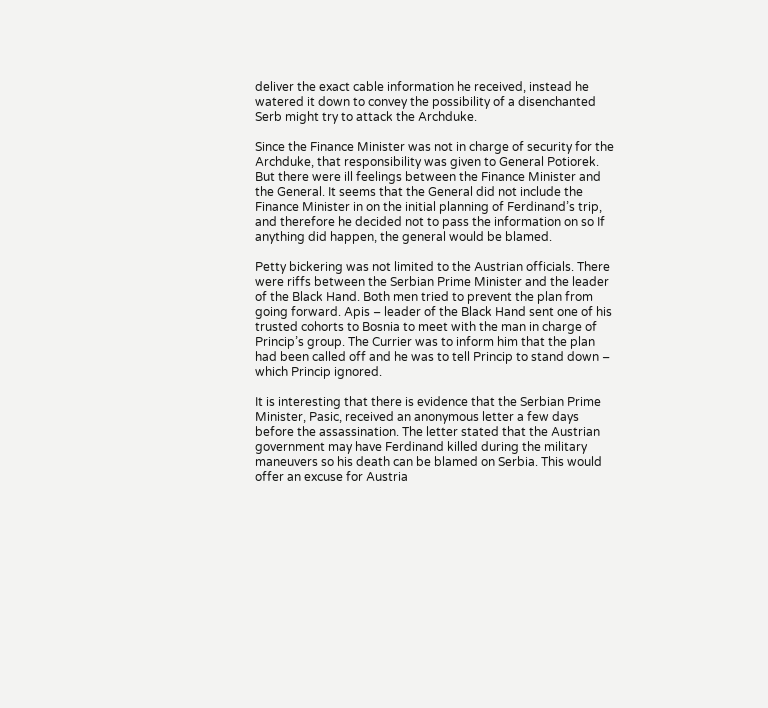deliver the exact cable information he received, instead he watered it down to convey the possibility of a disenchanted Serb might try to attack the Archduke.

Since the Finance Minister was not in charge of security for the Archduke, that responsibility was given to General Potiorek. But there were ill feelings between the Finance Minister and the General. It seems that the General did not include the Finance Minister in on the initial planning of Ferdinand’s trip, and therefore he decided not to pass the information on so If anything did happen, the general would be blamed.

Petty bickering was not limited to the Austrian officials. There were riffs between the Serbian Prime Minister and the leader of the Black Hand. Both men tried to prevent the plan from going forward. Apis – leader of the Black Hand sent one of his trusted cohorts to Bosnia to meet with the man in charge of Princip’s group. The Currier was to inform him that the plan had been called off and he was to tell Princip to stand down – which Princip ignored.

It is interesting that there is evidence that the Serbian Prime Minister, Pasic, received an anonymous letter a few days before the assassination. The letter stated that the Austrian government may have Ferdinand killed during the military maneuvers so his death can be blamed on Serbia. This would offer an excuse for Austria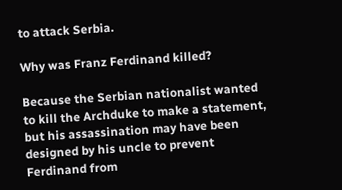to attack Serbia.

Why was Franz Ferdinand killed?

Because the Serbian nationalist wanted to kill the Archduke to make a statement, but his assassination may have been designed by his uncle to prevent Ferdinand from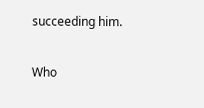succeeding him.

Who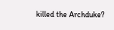killed the Archduke?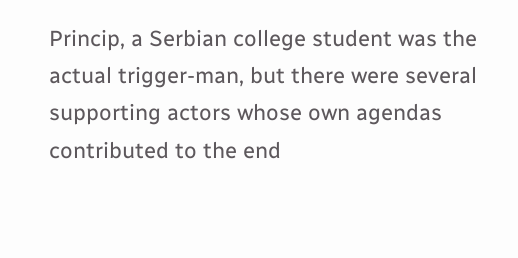Princip, a Serbian college student was the actual trigger-man, but there were several supporting actors whose own agendas contributed to the end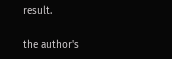result.

the author's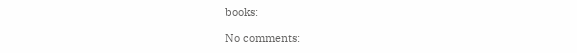books:

No comments: